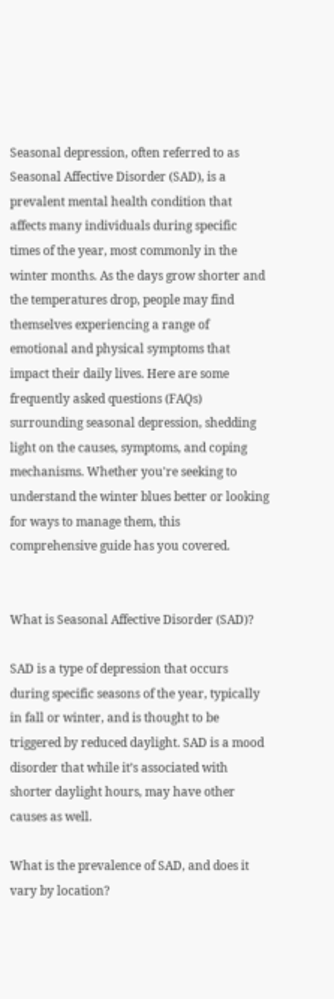Seasonal depression, often referred to as Seasonal Affective Disorder (SAD), is a prevalent mental health condition that affects many individuals during specific times of the year, most commonly in the winter months. As the days grow shorter and the temperatures drop, people may find themselves experiencing a range of emotional and physical symptoms that impact their daily lives. Here are some frequently asked questions (FAQs) surrounding seasonal depression, shedding light on the causes, symptoms, and coping mechanisms. Whether you're seeking to understand the winter blues better or looking for ways to manage them, this comprehensive guide has you covered.


What is Seasonal Affective Disorder (SAD)?

SAD is a type of depression that occurs during specific seasons of the year, typically in fall or winter, and is thought to be triggered by reduced daylight. SAD is a mood disorder that while it’s associated with shorter daylight hours, may have other causes as well.

What is the prevalence of SAD, and does it vary by location?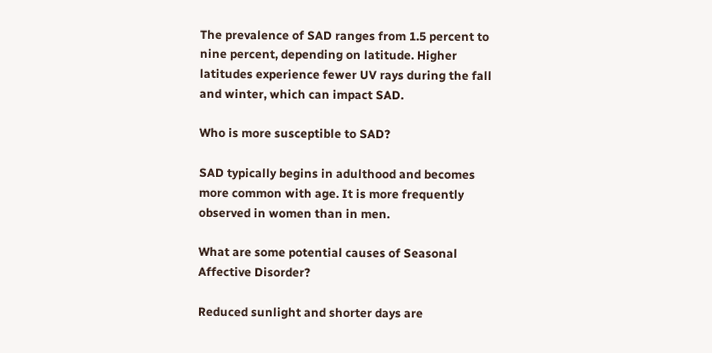The prevalence of SAD ranges from 1.5 percent to nine percent, depending on latitude. Higher latitudes experience fewer UV rays during the fall and winter, which can impact SAD.

Who is more susceptible to SAD?

SAD typically begins in adulthood and becomes more common with age. It is more frequently observed in women than in men.

What are some potential causes of Seasonal Affective Disorder?

Reduced sunlight and shorter days are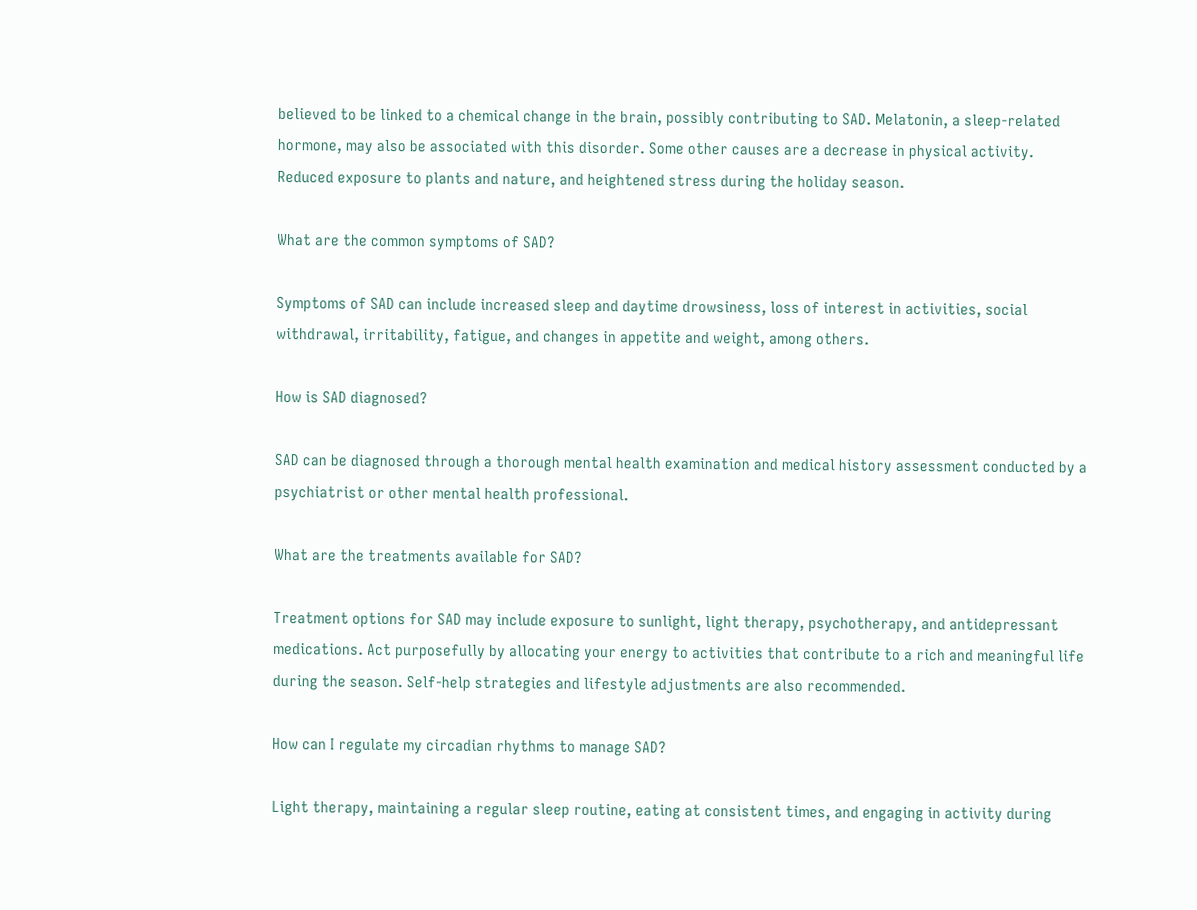believed to be linked to a chemical change in the brain, possibly contributing to SAD. Melatonin, a sleep-related hormone, may also be associated with this disorder. Some other causes are a decrease in physical activity. Reduced exposure to plants and nature, and heightened stress during the holiday season.

What are the common symptoms of SAD?

Symptoms of SAD can include increased sleep and daytime drowsiness, loss of interest in activities, social withdrawal, irritability, fatigue, and changes in appetite and weight, among others.

How is SAD diagnosed?

SAD can be diagnosed through a thorough mental health examination and medical history assessment conducted by a psychiatrist or other mental health professional.

What are the treatments available for SAD?

Treatment options for SAD may include exposure to sunlight, light therapy, psychotherapy, and antidepressant medications. Act purposefully by allocating your energy to activities that contribute to a rich and meaningful life during the season. Self-help strategies and lifestyle adjustments are also recommended.

How can I regulate my circadian rhythms to manage SAD?

Light therapy, maintaining a regular sleep routine, eating at consistent times, and engaging in activity during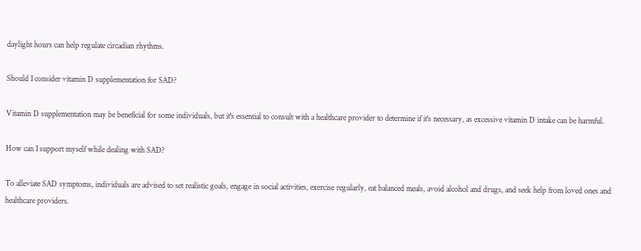daylight hours can help regulate circadian rhythms.

Should I consider vitamin D supplementation for SAD?

Vitamin D supplementation may be beneficial for some individuals, but it's essential to consult with a healthcare provider to determine if it's necessary, as excessive vitamin D intake can be harmful.

How can I support myself while dealing with SAD?

To alleviate SAD symptoms, individuals are advised to set realistic goals, engage in social activities, exercise regularly, eat balanced meals, avoid alcohol and drugs, and seek help from loved ones and healthcare providers.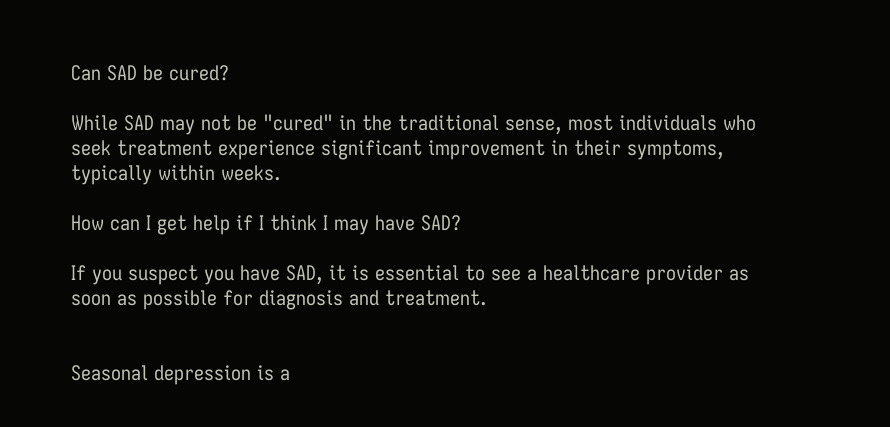Can SAD be cured?

While SAD may not be "cured" in the traditional sense, most individuals who seek treatment experience significant improvement in their symptoms, typically within weeks.

How can I get help if I think I may have SAD?

If you suspect you have SAD, it is essential to see a healthcare provider as soon as possible for diagnosis and treatment.


Seasonal depression is a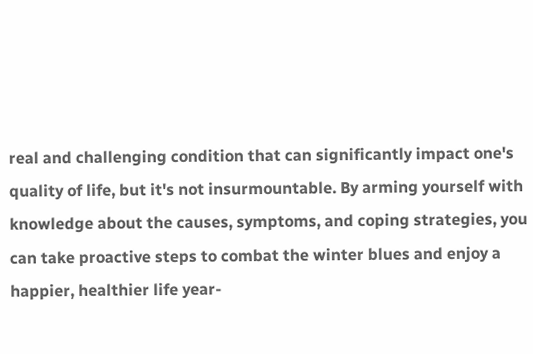real and challenging condition that can significantly impact one's quality of life, but it's not insurmountable. By arming yourself with knowledge about the causes, symptoms, and coping strategies, you can take proactive steps to combat the winter blues and enjoy a happier, healthier life year-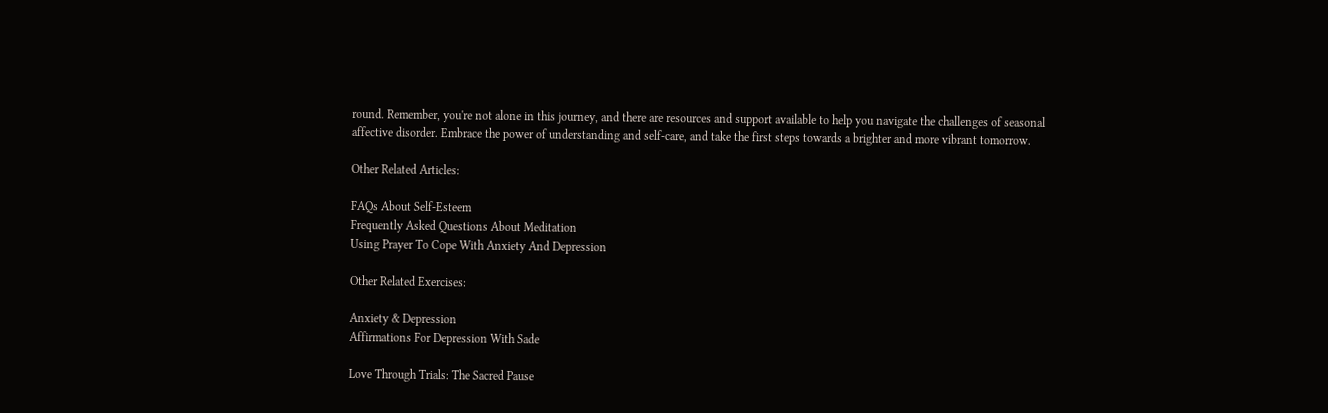round. Remember, you're not alone in this journey, and there are resources and support available to help you navigate the challenges of seasonal affective disorder. Embrace the power of understanding and self-care, and take the first steps towards a brighter and more vibrant tomorrow.

Other Related Articles:

FAQs About Self-Esteem
Frequently Asked Questions About Meditation
Using Prayer To Cope With Anxiety And Depression

Other Related Exercises:

Anxiety & Depression
Affirmations For Depression With Sade

Love Through Trials: The Sacred Pause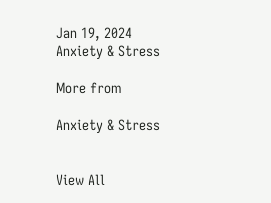Jan 19, 2024
Anxiety & Stress

More from

Anxiety & Stress


View All